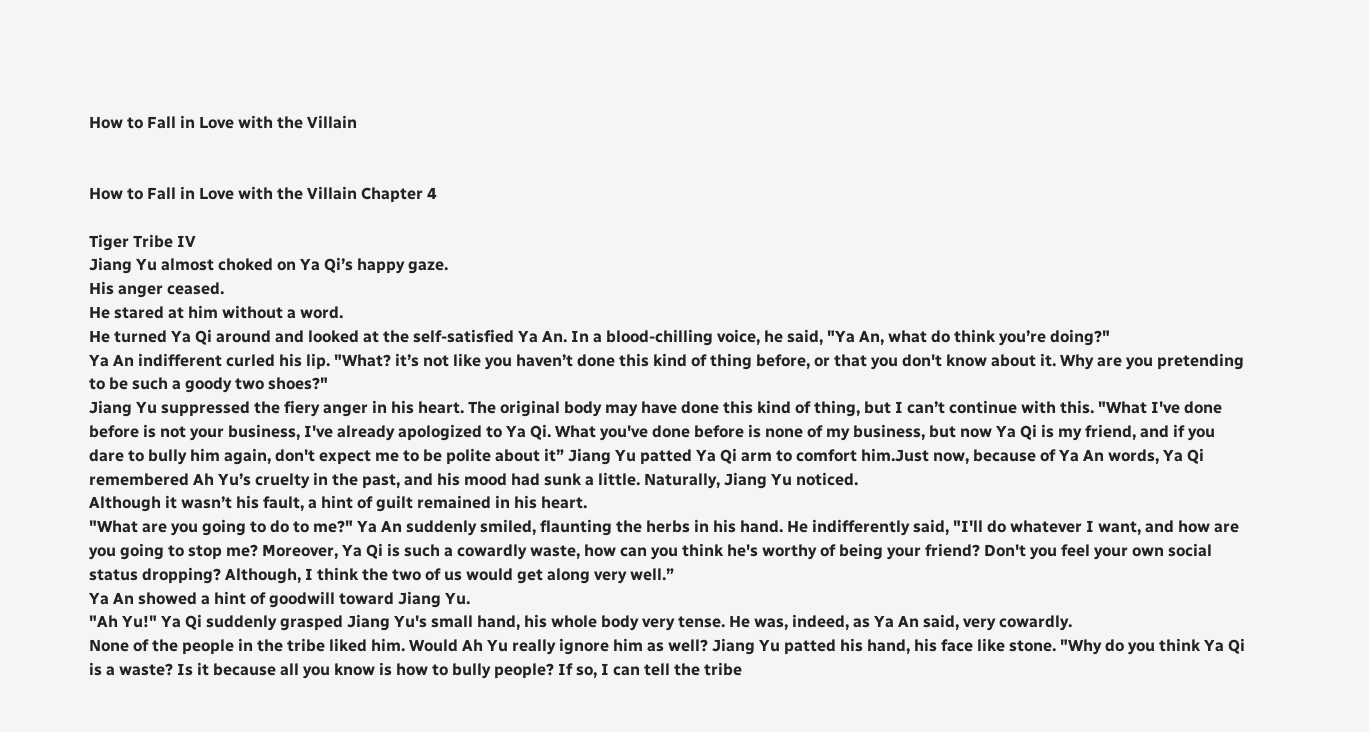How to Fall in Love with the Villain


How to Fall in Love with the Villain Chapter 4

Tiger Tribe IV
Jiang Yu almost choked on Ya Qi’s happy gaze.
His anger ceased.
He stared at him without a word.
He turned Ya Qi around and looked at the self-satisfied Ya An. In a blood-chilling voice, he said, "Ya An, what do think you’re doing?"
Ya An indifferent curled his lip. "What? it’s not like you haven’t done this kind of thing before, or that you don't know about it. Why are you pretending to be such a goody two shoes?"
Jiang Yu suppressed the fiery anger in his heart. The original body may have done this kind of thing, but I can’t continue with this. "What I've done before is not your business, I've already apologized to Ya Qi. What you've done before is none of my business, but now Ya Qi is my friend, and if you dare to bully him again, don't expect me to be polite about it” Jiang Yu patted Ya Qi arm to comfort him.Just now, because of Ya An words, Ya Qi remembered Ah Yu’s cruelty in the past, and his mood had sunk a little. Naturally, Jiang Yu noticed.
Although it wasn’t his fault, a hint of guilt remained in his heart.
"What are you going to do to me?" Ya An suddenly smiled, flaunting the herbs in his hand. He indifferently said, "I'll do whatever I want, and how are you going to stop me? Moreover, Ya Qi is such a cowardly waste, how can you think he's worthy of being your friend? Don't you feel your own social status dropping? Although, I think the two of us would get along very well.”
Ya An showed a hint of goodwill toward Jiang Yu.
"Ah Yu!" Ya Qi suddenly grasped Jiang Yu's small hand, his whole body very tense. He was, indeed, as Ya An said, very cowardly.
None of the people in the tribe liked him. Would Ah Yu really ignore him as well? Jiang Yu patted his hand, his face like stone. "Why do you think Ya Qi is a waste? Is it because all you know is how to bully people? If so, I can tell the tribe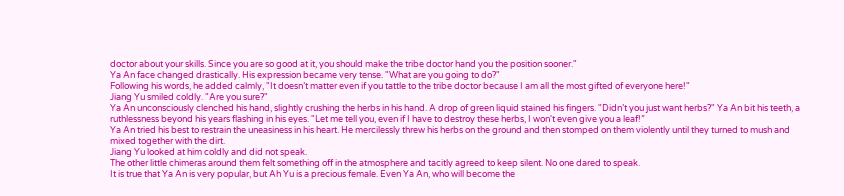doctor about your skills. Since you are so good at it, you should make the tribe doctor hand you the position sooner."
Ya An face changed drastically. His expression became very tense. "What are you going to do?"
Following his words, he added calmly, "It doesn’t matter even if you tattle to the tribe doctor because I am all the most gifted of everyone here!"
Jiang Yu smiled coldly. "Are you sure?"
Ya An unconsciously clenched his hand, slightly crushing the herbs in his hand. A drop of green liquid stained his fingers. "Didn’t you just want herbs?" Ya An bit his teeth, a ruthlessness beyond his years flashing in his eyes. "Let me tell you, even if I have to destroy these herbs, I won't even give you a leaf!”
Ya An tried his best to restrain the uneasiness in his heart. He mercilessly threw his herbs on the ground and then stomped on them violently until they turned to mush and mixed together with the dirt.
Jiang Yu looked at him coldly and did not speak.
The other little chimeras around them felt something off in the atmosphere and tacitly agreed to keep silent. No one dared to speak.
It is true that Ya An is very popular, but Ah Yu is a precious female. Even Ya An, who will become the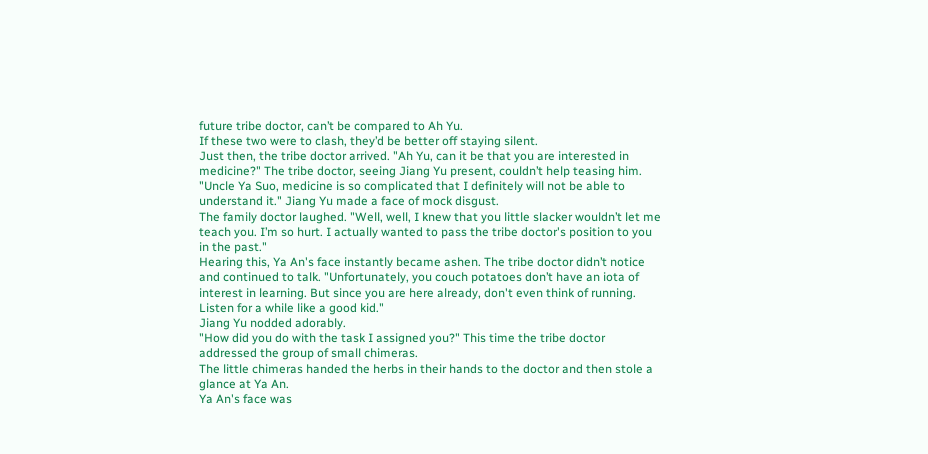future tribe doctor, can’t be compared to Ah Yu.
If these two were to clash, they’d be better off staying silent.
Just then, the tribe doctor arrived. "Ah Yu, can it be that you are interested in medicine?" The tribe doctor, seeing Jiang Yu present, couldn’t help teasing him.
"Uncle Ya Suo, medicine is so complicated that I definitely will not be able to understand it." Jiang Yu made a face of mock disgust.
The family doctor laughed. "Well, well, I knew that you little slacker wouldn’t let me teach you. I’m so hurt. I actually wanted to pass the tribe doctor's position to you in the past."
Hearing this, Ya An's face instantly became ashen. The tribe doctor didn’t notice and continued to talk. "Unfortunately, you couch potatoes don’t have an iota of interest in learning. But since you are here already, don't even think of running. Listen for a while like a good kid."
Jiang Yu nodded adorably.
"How did you do with the task I assigned you?" This time the tribe doctor addressed the group of small chimeras.
The little chimeras handed the herbs in their hands to the doctor and then stole a glance at Ya An.
Ya An's face was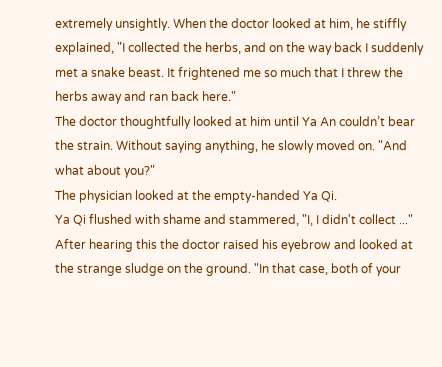extremely unsightly. When the doctor looked at him, he stiffly explained, "I collected the herbs, and on the way back I suddenly met a snake beast. It frightened me so much that I threw the herbs away and ran back here."
The doctor thoughtfully looked at him until Ya An couldn’t bear the strain. Without saying anything, he slowly moved on. "And what about you?"
The physician looked at the empty-handed Ya Qi.
Ya Qi flushed with shame and stammered, "I, I didn't collect ..."
After hearing this the doctor raised his eyebrow and looked at the strange sludge on the ground. "In that case, both of your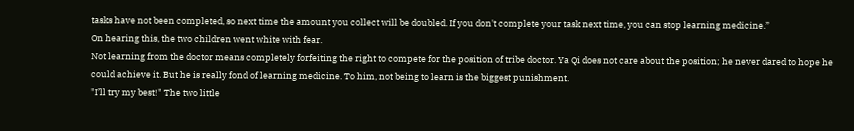tasks have not been completed, so next time the amount you collect will be doubled. If you don't complete your task next time, you can stop learning medicine.”
On hearing this, the two children went white with fear.
Not learning from the doctor means completely forfeiting the right to compete for the position of tribe doctor. Ya Qi does not care about the position; he never dared to hope he could achieve it. But he is really fond of learning medicine. To him, not being to learn is the biggest punishment.
"I’ll try my best!" The two little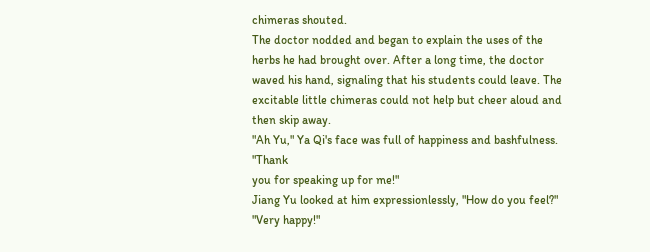chimeras shouted.
The doctor nodded and began to explain the uses of the herbs he had brought over. After a long time, the doctor waved his hand, signaling that his students could leave. The excitable little chimeras could not help but cheer aloud and then skip away.
"Ah Yu," Ya Qi's face was full of happiness and bashfulness. "Thank
you for speaking up for me!"
Jiang Yu looked at him expressionlessly, "How do you feel?"
"Very happy!"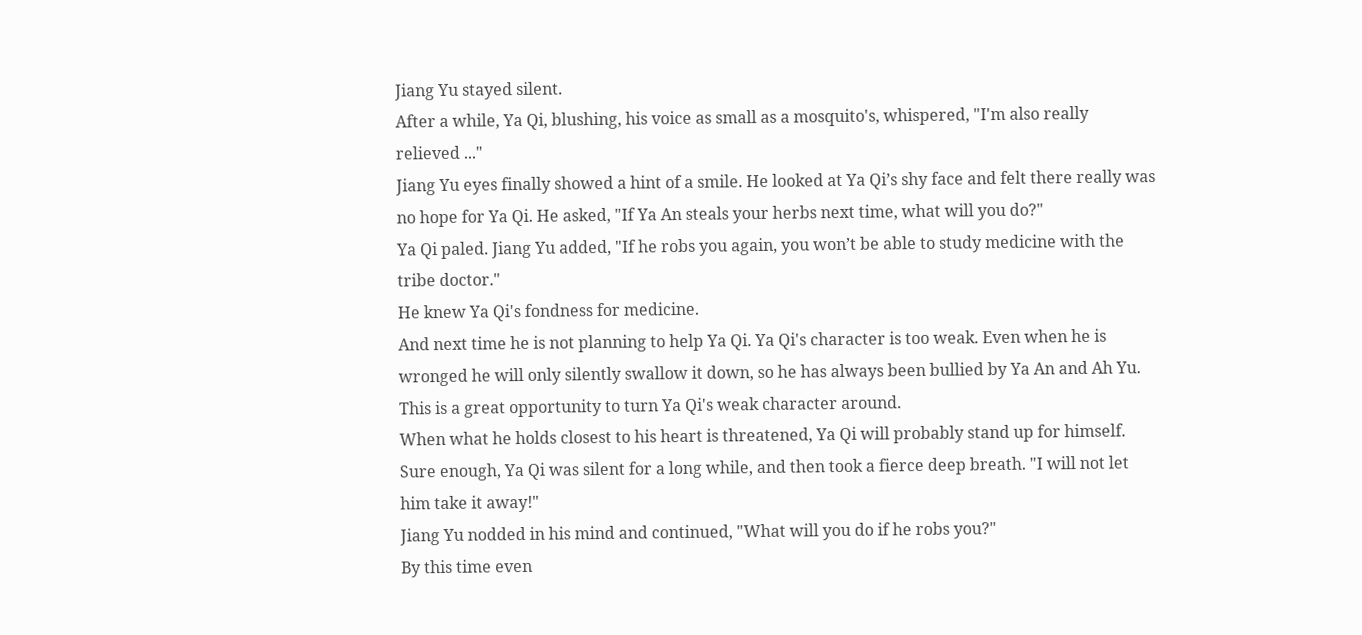Jiang Yu stayed silent.
After a while, Ya Qi, blushing, his voice as small as a mosquito's, whispered, "I'm also really relieved ..."
Jiang Yu eyes finally showed a hint of a smile. He looked at Ya Qi’s shy face and felt there really was no hope for Ya Qi. He asked, "If Ya An steals your herbs next time, what will you do?"
Ya Qi paled. Jiang Yu added, "If he robs you again, you won’t be able to study medicine with the tribe doctor."
He knew Ya Qi's fondness for medicine.
And next time he is not planning to help Ya Qi. Ya Qi's character is too weak. Even when he is wronged he will only silently swallow it down, so he has always been bullied by Ya An and Ah Yu.
This is a great opportunity to turn Ya Qi's weak character around.
When what he holds closest to his heart is threatened, Ya Qi will probably stand up for himself. Sure enough, Ya Qi was silent for a long while, and then took a fierce deep breath. "I will not let him take it away!"
Jiang Yu nodded in his mind and continued, "What will you do if he robs you?"
By this time even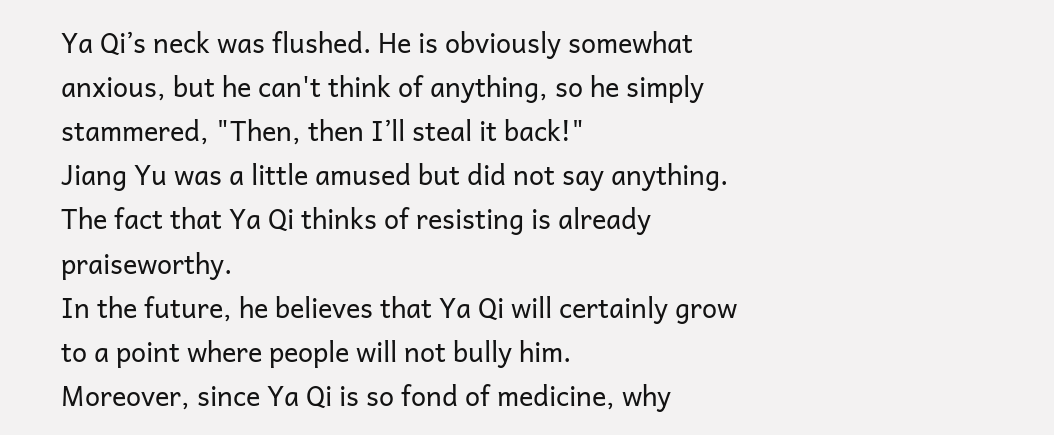Ya Qi’s neck was flushed. He is obviously somewhat anxious, but he can't think of anything, so he simply stammered, "Then, then I’ll steal it back!"
Jiang Yu was a little amused but did not say anything. The fact that Ya Qi thinks of resisting is already praiseworthy.
In the future, he believes that Ya Qi will certainly grow to a point where people will not bully him.
Moreover, since Ya Qi is so fond of medicine, why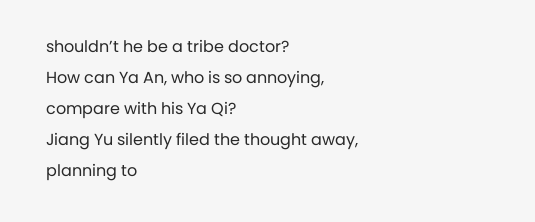shouldn’t he be a tribe doctor?
How can Ya An, who is so annoying, compare with his Ya Qi?
Jiang Yu silently filed the thought away, planning to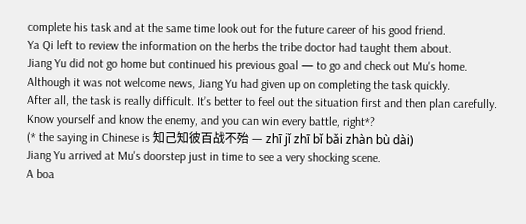complete his task and at the same time look out for the future career of his good friend.
Ya Qi left to review the information on the herbs the tribe doctor had taught them about.
Jiang Yu did not go home but continued his previous goal — to go and check out Mu's home.
Although it was not welcome news, Jiang Yu had given up on completing the task quickly.
After all, the task is really difficult. It’s better to feel out the situation first and then plan carefully. Know yourself and know the enemy, and you can win every battle, right*?
(* the saying in Chinese is 知己知彼百战不殆 — zhī jǐ zhī bǐ bǎi zhàn bù dài)
Jiang Yu arrived at Mu's doorstep just in time to see a very shocking scene.
A boa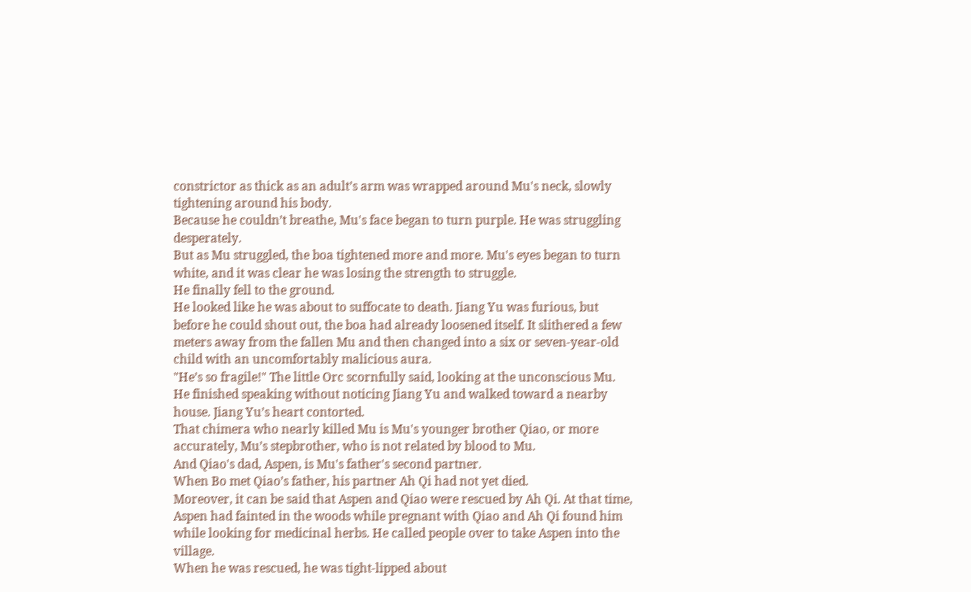constrictor as thick as an adult’s arm was wrapped around Mu's neck, slowly tightening around his body.
Because he couldn’t breathe, Mu's face began to turn purple. He was struggling desperately.
But as Mu struggled, the boa tightened more and more. Mu's eyes began to turn white, and it was clear he was losing the strength to struggle.
He finally fell to the ground.
He looked like he was about to suffocate to death. Jiang Yu was furious, but before he could shout out, the boa had already loosened itself. It slithered a few meters away from the fallen Mu and then changed into a six or seven-year-old child with an uncomfortably malicious aura.
"He’s so fragile!" The little Orc scornfully said, looking at the unconscious Mu.
He finished speaking without noticing Jiang Yu and walked toward a nearby house. Jiang Yu’s heart contorted.
That chimera who nearly killed Mu is Mu's younger brother Qiao, or more accurately, Mu’s stepbrother, who is not related by blood to Mu.
And Qiao's dad, Aspen, is Mu's father's second partner.
When Bo met Qiao’s father, his partner Ah Qi had not yet died.
Moreover, it can be said that Aspen and Qiao were rescued by Ah Qi. At that time, Aspen had fainted in the woods while pregnant with Qiao and Ah Qi found him while looking for medicinal herbs. He called people over to take Aspen into the village.
When he was rescued, he was tight-lipped about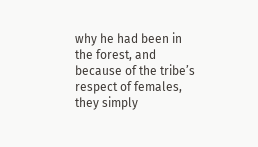why he had been in the forest, and because of the tribe’s respect of females, they simply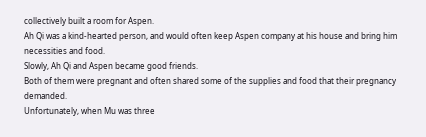collectively built a room for Aspen.
Ah Qi was a kind-hearted person, and would often keep Aspen company at his house and bring him necessities and food.
Slowly, Ah Qi and Aspen became good friends.
Both of them were pregnant and often shared some of the supplies and food that their pregnancy demanded.
Unfortunately, when Mu was three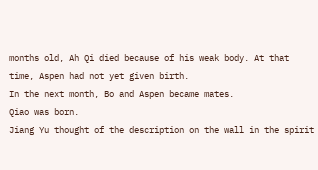months old, Ah Qi died because of his weak body. At that time, Aspen had not yet given birth.
In the next month, Bo and Aspen became mates.
Qiao was born.
Jiang Yu thought of the description on the wall in the spirit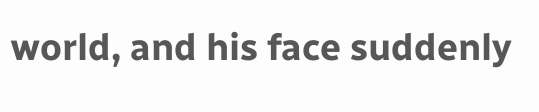world, and his face suddenly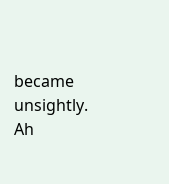became unsightly.
Ah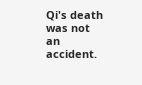Qi's death was not an accident.